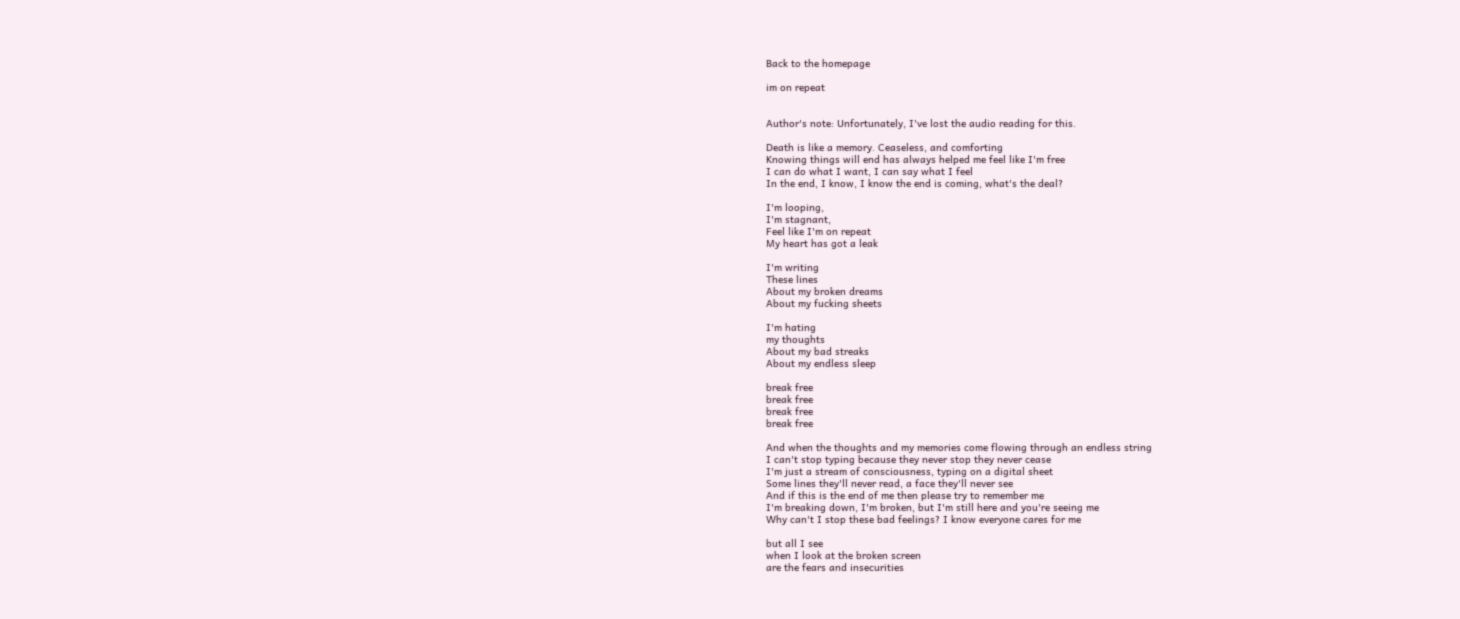Back to the homepage

im on repeat


Author's note: Unfortunately, I've lost the audio reading for this.

Death is like a memory. Ceaseless, and comforting
Knowing things will end has always helped me feel like I'm free
I can do what I want, I can say what I feel
In the end, I know, I know the end is coming, what's the deal?

I'm looping,
I'm stagnant,
Feel like I'm on repeat
My heart has got a leak

I'm writing
These lines
About my broken dreams
About my fucking sheets

I'm hating
my thoughts
About my bad streaks
About my endless sleep

break free
break free
break free
break free

And when the thoughts and my memories come flowing through an endless string
I can't stop typing because they never stop they never cease
I'm just a stream of consciousness, typing on a digital sheet
Some lines they'll never read, a face they'll never see
And if this is the end of me then please try to remember me
I'm breaking down, I'm broken, but I'm still here and you're seeing me
Why can't I stop these bad feelings? I know everyone cares for me

but all I see
when I look at the broken screen
are the fears and insecurities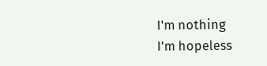I'm nothing
I'm hopeless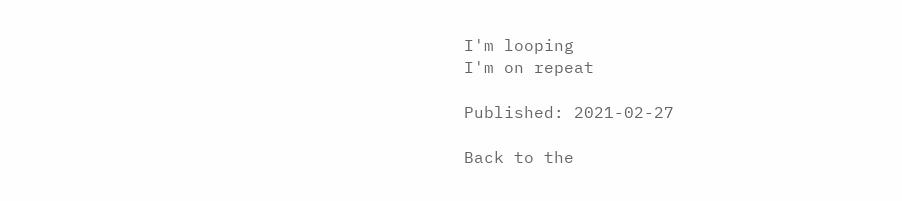I'm looping
I'm on repeat

Published: 2021-02-27

Back to the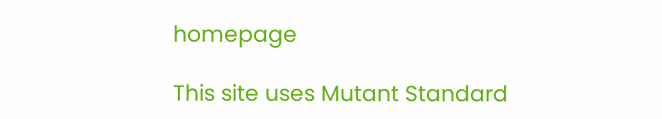homepage

This site uses Mutant Standard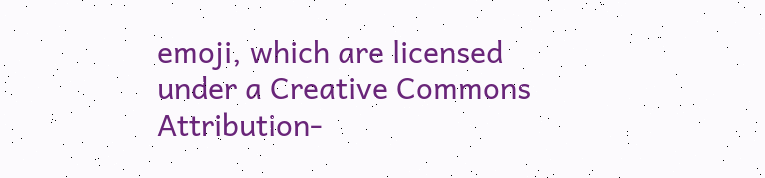emoji, which are licensed under a Creative Commons Attribution-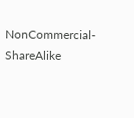NonCommercial-ShareAlike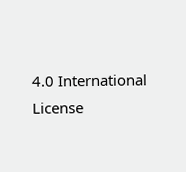4.0 International License